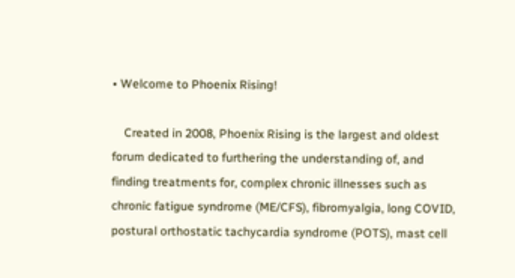• Welcome to Phoenix Rising!

    Created in 2008, Phoenix Rising is the largest and oldest forum dedicated to furthering the understanding of, and finding treatments for, complex chronic illnesses such as chronic fatigue syndrome (ME/CFS), fibromyalgia, long COVID, postural orthostatic tachycardia syndrome (POTS), mast cell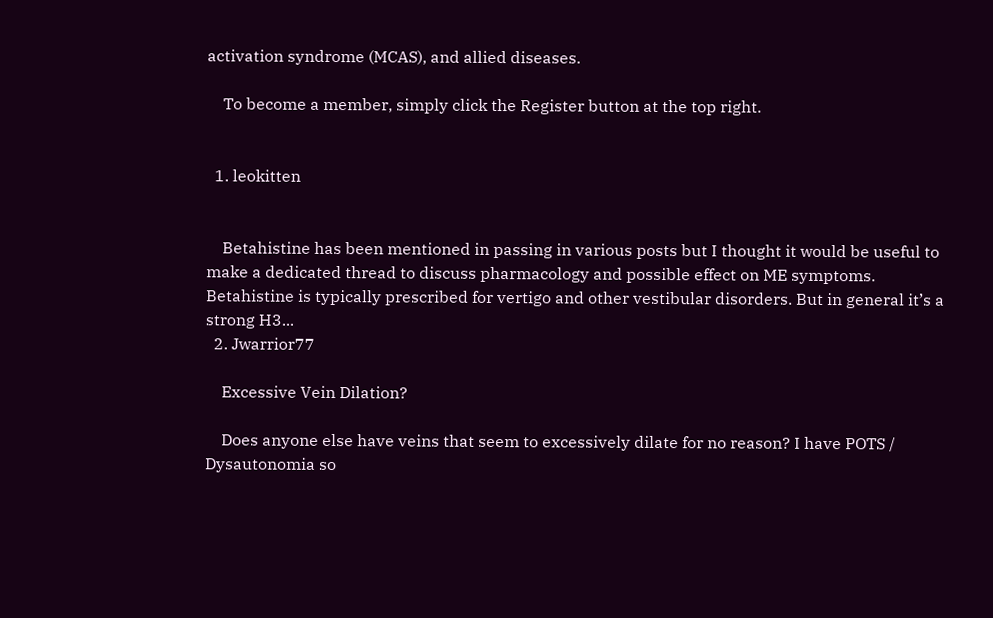activation syndrome (MCAS), and allied diseases.

    To become a member, simply click the Register button at the top right.


  1. leokitten


    Betahistine has been mentioned in passing in various posts but I thought it would be useful to make a dedicated thread to discuss pharmacology and possible effect on ME symptoms. Betahistine is typically prescribed for vertigo and other vestibular disorders. But in general it’s a strong H3...
  2. Jwarrior77

    Excessive Vein Dilation?

    Does anyone else have veins that seem to excessively dilate for no reason? I have POTS / Dysautonomia so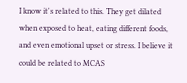I know it's related to this. They get dilated when exposed to heat, eating different foods, and even emotional upset or stress. I believe it could be related to MCAS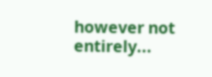however not entirely...